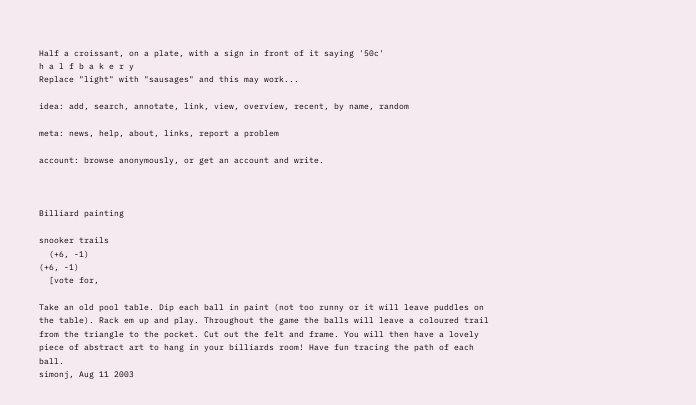Half a croissant, on a plate, with a sign in front of it saying '50c'
h a l f b a k e r y
Replace "light" with "sausages" and this may work...

idea: add, search, annotate, link, view, overview, recent, by name, random

meta: news, help, about, links, report a problem

account: browse anonymously, or get an account and write.



Billiard painting

snooker trails
  (+6, -1)
(+6, -1)
  [vote for,

Take an old pool table. Dip each ball in paint (not too runny or it will leave puddles on the table). Rack em up and play. Throughout the game the balls will leave a coloured trail from the triangle to the pocket. Cut out the felt and frame. You will then have a lovely piece of abstract art to hang in your billiards room! Have fun tracing the path of each ball.
simonj, Aug 11 2003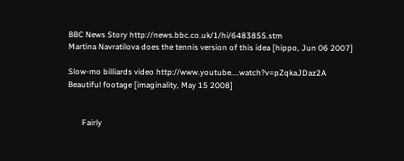BBC News Story http://news.bbc.co.uk/1/hi/6483855.stm
Martina Navratilova does the tennis version of this idea [hippo, Jun 06 2007]

Slow-mo billiards video http://www.youtube....watch?v=pZqkaJDaz2A
Beautiful footage [imaginality, May 15 2008]


       Fairly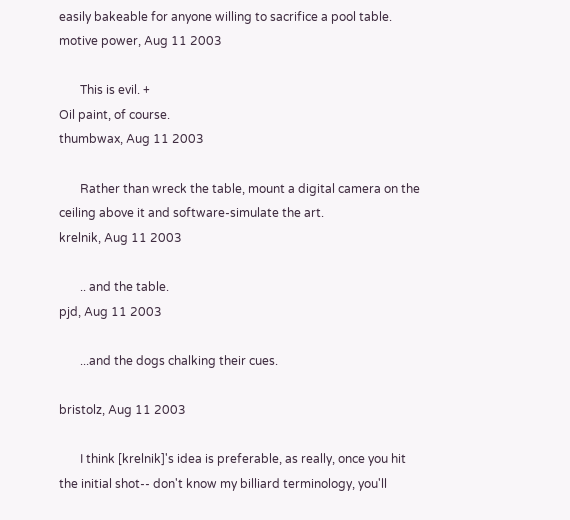easily bakeable for anyone willing to sacrifice a pool table.
motive power, Aug 11 2003

       This is evil. +
Oil paint, of course.
thumbwax, Aug 11 2003

       Rather than wreck the table, mount a digital camera on the ceiling above it and software-simulate the art.
krelnik, Aug 11 2003

       .. and the table.
pjd, Aug 11 2003

       ...and the dogs chalking their cues.

bristolz, Aug 11 2003

       I think [krelnik]'s idea is preferable, as really, once you hit the initial shot-- don't know my billiard terminology, you'll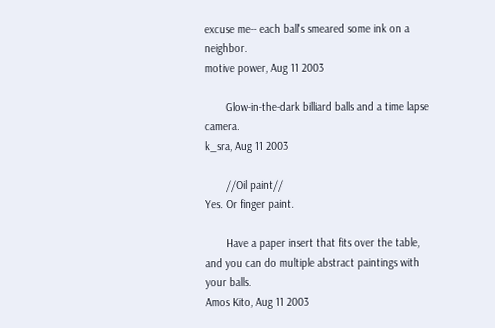excuse me-- each ball's smeared some ink on a neighbor.
motive power, Aug 11 2003

       Glow-in-the-dark billiard balls and a time lapse camera.
k_sra, Aug 11 2003

       //Oil paint//
Yes. Or finger paint.

       Have a paper insert that fits over the table, and you can do multiple abstract paintings with your balls.
Amos Kito, Aug 11 2003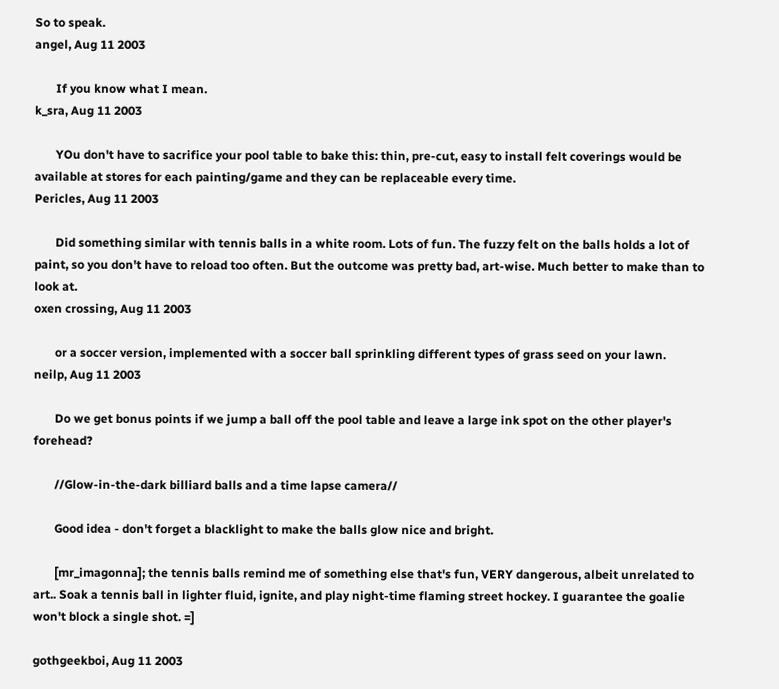So to speak.
angel, Aug 11 2003

       If you know what I mean.
k_sra, Aug 11 2003

       YOu don't have to sacrifice your pool table to bake this: thin, pre-cut, easy to install felt coverings would be available at stores for each painting/game and they can be replaceable every time.
Pericles, Aug 11 2003

       Did something similar with tennis balls in a white room. Lots of fun. The fuzzy felt on the balls holds a lot of paint, so you don't have to reload too often. But the outcome was pretty bad, art-wise. Much better to make than to look at.
oxen crossing, Aug 11 2003

       or a soccer version, implemented with a soccer ball sprinkling different types of grass seed on your lawn.
neilp, Aug 11 2003

       Do we get bonus points if we jump a ball off the pool table and leave a large ink spot on the other player's forehead?

       //Glow-in-the-dark billiard balls and a time lapse camera//

       Good idea - don't forget a blacklight to make the balls glow nice and bright.

       [mr_imagonna]; the tennis balls remind me of something else that's fun, VERY dangerous, albeit unrelated to art.. Soak a tennis ball in lighter fluid, ignite, and play night-time flaming street hockey. I guarantee the goalie won't block a single shot. =]

gothgeekboi, Aug 11 2003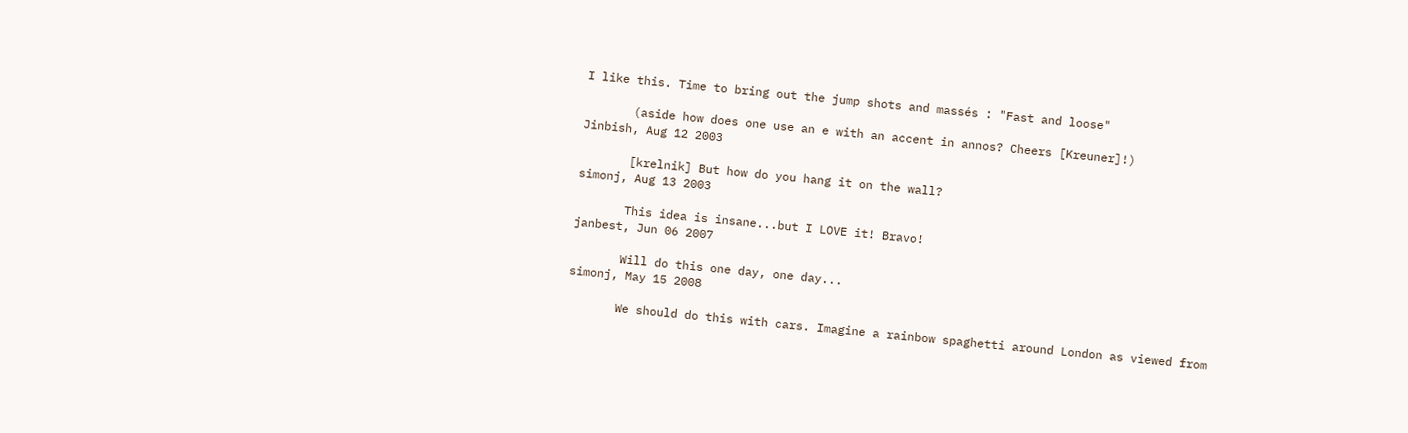I like this. Time to bring out the jump shots and massés : "Fast and loose"

       (aside how does one use an e with an accent in annos? Cheers [Kreuner]!)
Jinbish, Aug 12 2003

       [krelnik] But how do you hang it on the wall?
simonj, Aug 13 2003

       This idea is insane...but I LOVE it! Bravo!
janbest, Jun 06 2007

       Will do this one day, one day...
simonj, May 15 2008

       We should do this with cars. Imagine a rainbow spaghetti around London as viewed from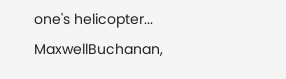one's helicopter...
MaxwellBuchanan,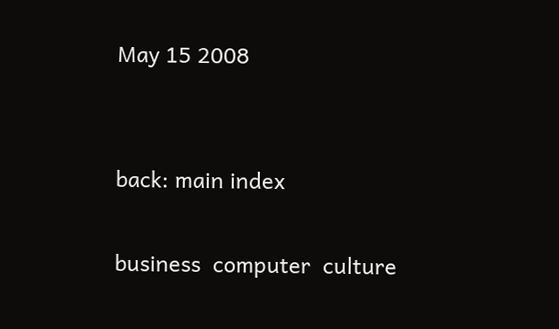May 15 2008


back: main index

business  computer  culture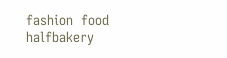fashion  food  halfbakery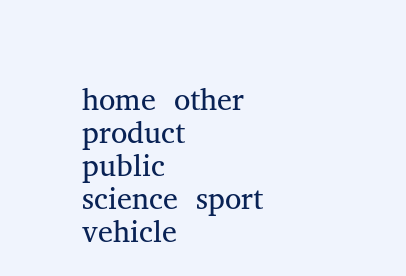home  other  product  public  science  sport  vehicle